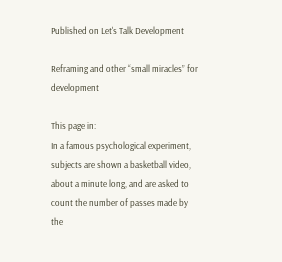Published on Let's Talk Development

Reframing and other “small miracles” for development

This page in:
In a famous psychological experiment, subjects are shown a basketball video, about a minute long, and are asked to count the number of passes made by the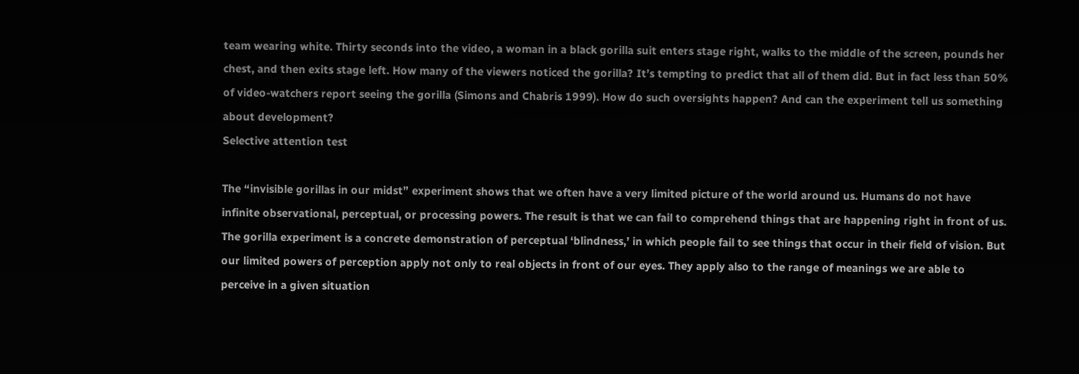team wearing white. Thirty seconds into the video, a woman in a black gorilla suit enters stage right, walks to the middle of the screen, pounds her chest, and then exits stage left. How many of the viewers noticed the gorilla? It’s tempting to predict that all of them did. But in fact less than 50% of video-watchers report seeing the gorilla (Simons and Chabris 1999). How do such oversights happen? And can the experiment tell us something about development?
Selective attention test

The “invisible gorillas in our midst” experiment shows that we often have a very limited picture of the world around us. Humans do not have infinite observational, perceptual, or processing powers. The result is that we can fail to comprehend things that are happening right in front of us. The gorilla experiment is a concrete demonstration of perceptual ‘blindness,’ in which people fail to see things that occur in their field of vision. But our limited powers of perception apply not only to real objects in front of our eyes. They apply also to the range of meanings we are able to perceive in a given situation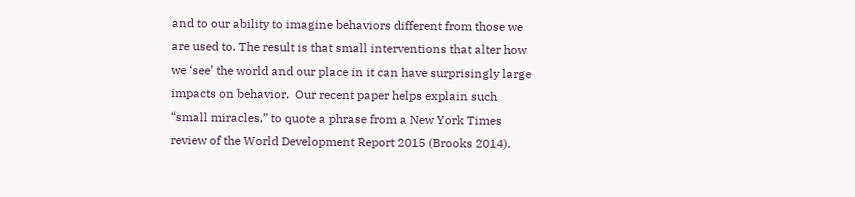and to our ability to imagine behaviors different from those we are used to. The result is that small interventions that alter how we ‘see’ the world and our place in it can have surprisingly large impacts on behavior.  Our recent paper helps explain such “small miracles,” to quote a phrase from a New York Times review of the World Development Report 2015 (Brooks 2014).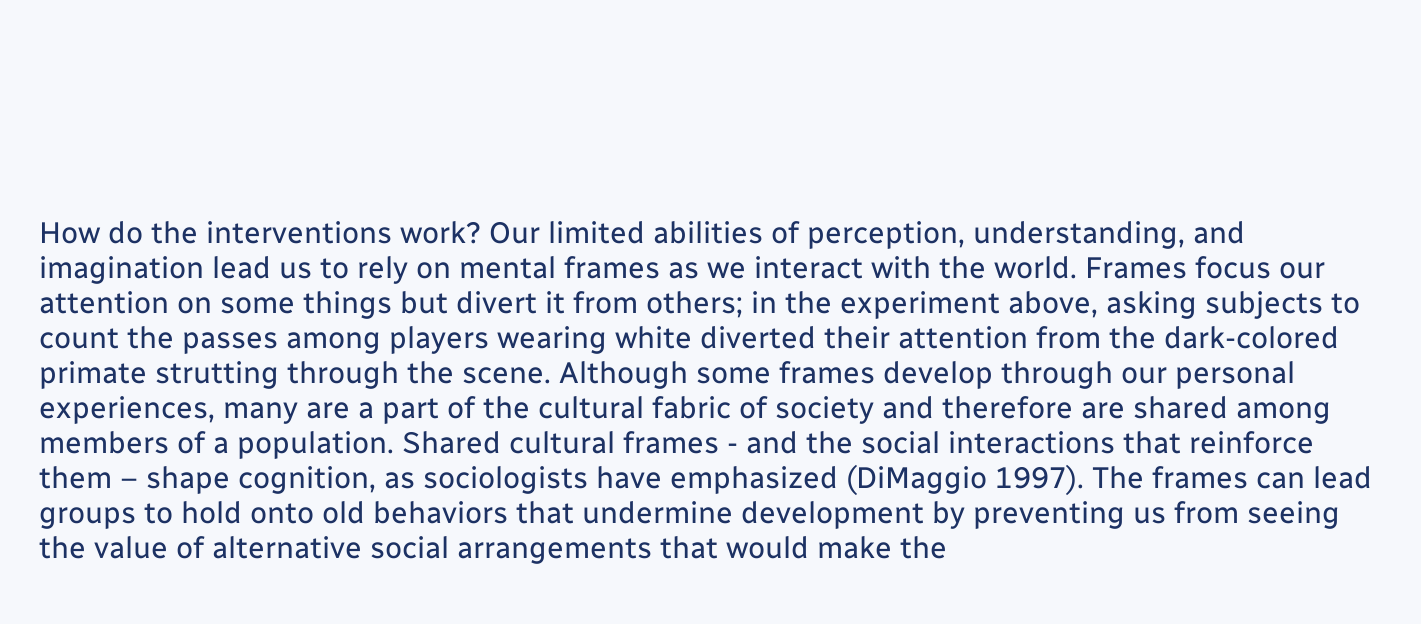How do the interventions work? Our limited abilities of perception, understanding, and imagination lead us to rely on mental frames as we interact with the world. Frames focus our attention on some things but divert it from others; in the experiment above, asking subjects to count the passes among players wearing white diverted their attention from the dark-colored primate strutting through the scene. Although some frames develop through our personal experiences, many are a part of the cultural fabric of society and therefore are shared among members of a population. Shared cultural frames - and the social interactions that reinforce them – shape cognition, as sociologists have emphasized (DiMaggio 1997). The frames can lead groups to hold onto old behaviors that undermine development by preventing us from seeing the value of alternative social arrangements that would make the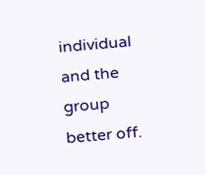individual and the group better off.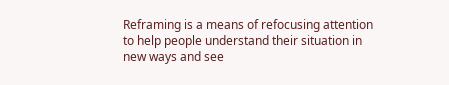Reframing is a means of refocusing attention to help people understand their situation in new ways and see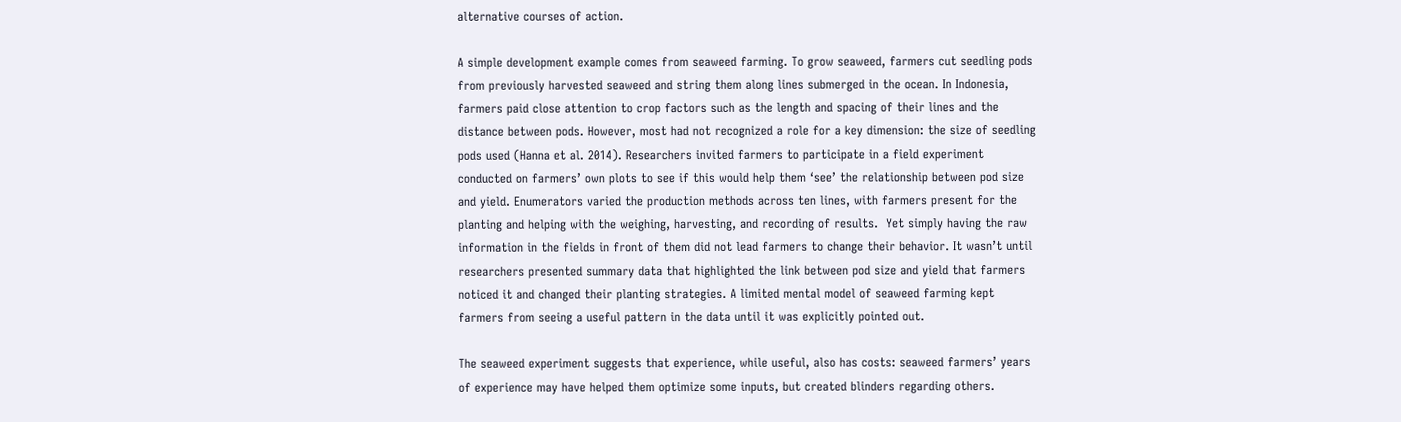alternative courses of action.

A simple development example comes from seaweed farming. To grow seaweed, farmers cut seedling pods from previously harvested seaweed and string them along lines submerged in the ocean. In Indonesia, farmers paid close attention to crop factors such as the length and spacing of their lines and the distance between pods. However, most had not recognized a role for a key dimension: the size of seedling pods used (Hanna et al. 2014). Researchers invited farmers to participate in a field experiment conducted on farmers’ own plots to see if this would help them ‘see’ the relationship between pod size and yield. Enumerators varied the production methods across ten lines, with farmers present for the planting and helping with the weighing, harvesting, and recording of results.  Yet simply having the raw information in the fields in front of them did not lead farmers to change their behavior. It wasn’t until researchers presented summary data that highlighted the link between pod size and yield that farmers noticed it and changed their planting strategies. A limited mental model of seaweed farming kept farmers from seeing a useful pattern in the data until it was explicitly pointed out.

The seaweed experiment suggests that experience, while useful, also has costs: seaweed farmers’ years of experience may have helped them optimize some inputs, but created blinders regarding others.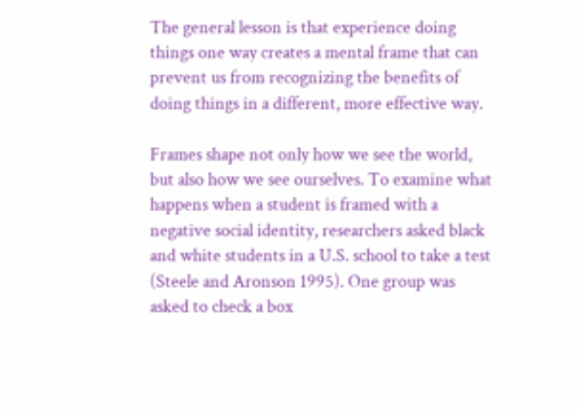The general lesson is that experience doing things one way creates a mental frame that can prevent us from recognizing the benefits of doing things in a different, more effective way.

Frames shape not only how we see the world, but also how we see ourselves. To examine what happens when a student is framed with a negative social identity, researchers asked black and white students in a U.S. school to take a test (Steele and Aronson 1995). One group was asked to check a box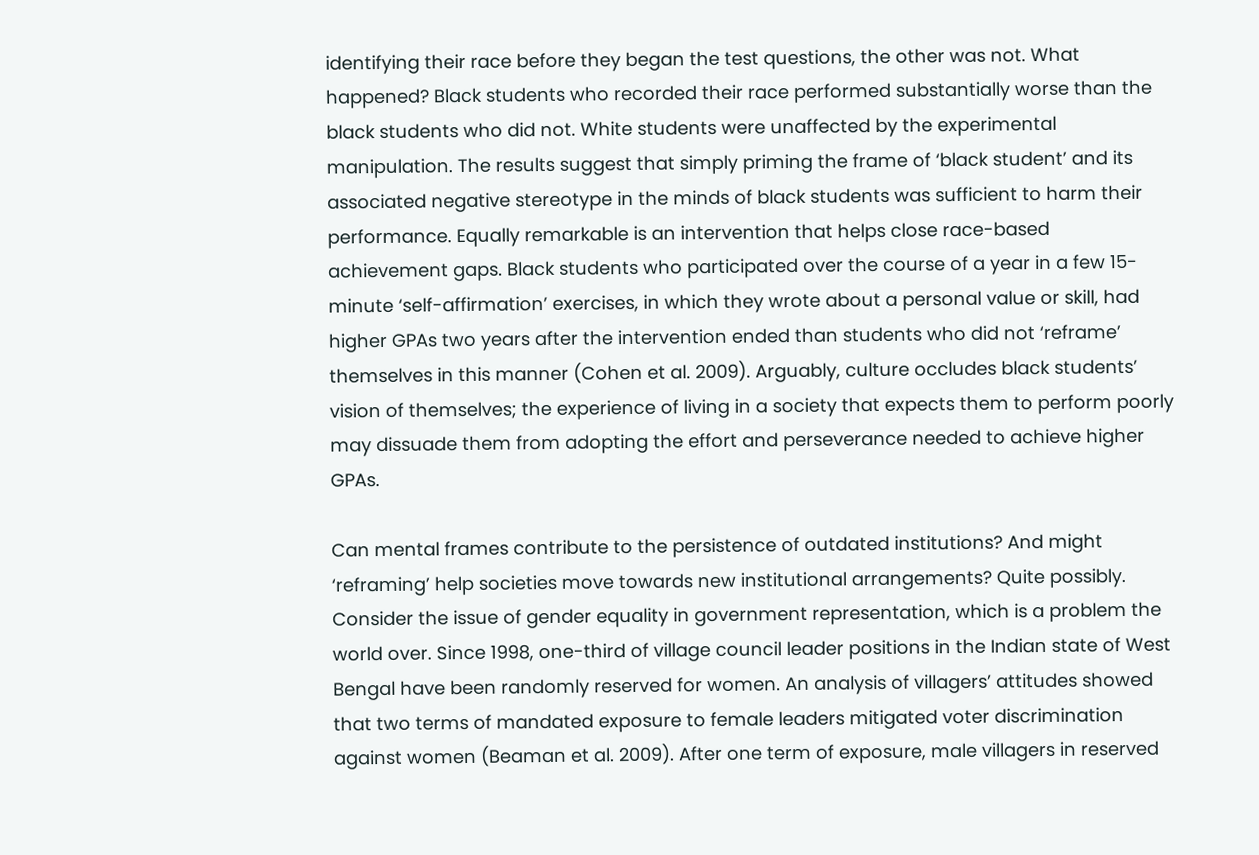identifying their race before they began the test questions, the other was not. What happened? Black students who recorded their race performed substantially worse than the black students who did not. White students were unaffected by the experimental manipulation. The results suggest that simply priming the frame of ‘black student’ and its associated negative stereotype in the minds of black students was sufficient to harm their performance. Equally remarkable is an intervention that helps close race-based achievement gaps. Black students who participated over the course of a year in a few 15-minute ‘self-affirmation’ exercises, in which they wrote about a personal value or skill, had higher GPAs two years after the intervention ended than students who did not ‘reframe’ themselves in this manner (Cohen et al. 2009). Arguably, culture occludes black students’ vision of themselves; the experience of living in a society that expects them to perform poorly may dissuade them from adopting the effort and perseverance needed to achieve higher GPAs.

Can mental frames contribute to the persistence of outdated institutions? And might ‘reframing’ help societies move towards new institutional arrangements? Quite possibly. Consider the issue of gender equality in government representation, which is a problem the world over. Since 1998, one-third of village council leader positions in the Indian state of West Bengal have been randomly reserved for women. An analysis of villagers’ attitudes showed that two terms of mandated exposure to female leaders mitigated voter discrimination against women (Beaman et al. 2009). After one term of exposure, male villagers in reserved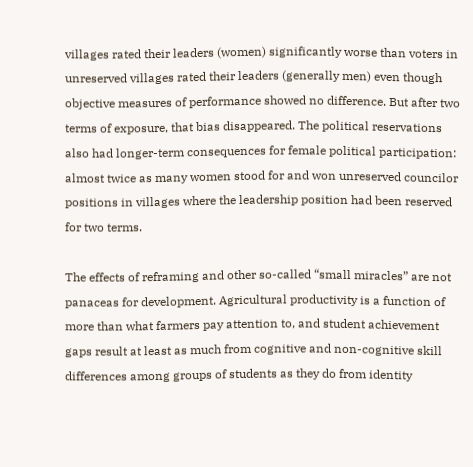villages rated their leaders (women) significantly worse than voters in unreserved villages rated their leaders (generally men) even though objective measures of performance showed no difference. But after two terms of exposure, that bias disappeared. The political reservations also had longer-term consequences for female political participation: almost twice as many women stood for and won unreserved councilor positions in villages where the leadership position had been reserved for two terms.

The effects of reframing and other so-called “small miracles” are not panaceas for development. Agricultural productivity is a function of more than what farmers pay attention to, and student achievement gaps result at least as much from cognitive and non-cognitive skill differences among groups of students as they do from identity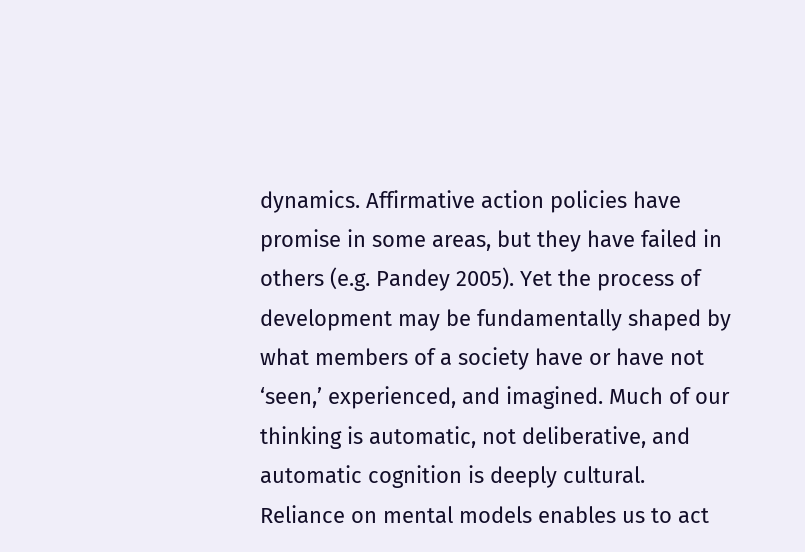dynamics. Affirmative action policies have promise in some areas, but they have failed in others (e.g. Pandey 2005). Yet the process of development may be fundamentally shaped by what members of a society have or have not ‘seen,’ experienced, and imagined. Much of our thinking is automatic, not deliberative, and automatic cognition is deeply cultural. Reliance on mental models enables us to act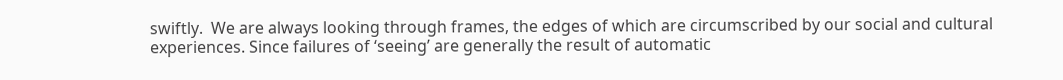swiftly.  We are always looking through frames, the edges of which are circumscribed by our social and cultural experiences. Since failures of ‘seeing’ are generally the result of automatic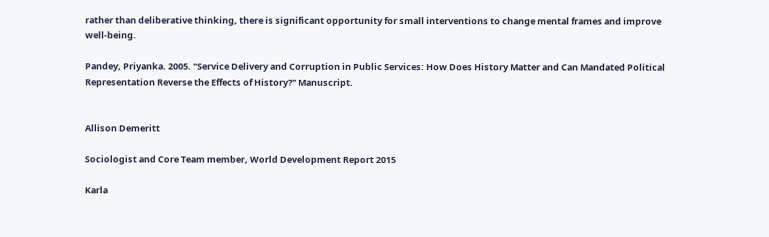rather than deliberative thinking, there is significant opportunity for small interventions to change mental frames and improve well-being.

Pandey, Priyanka. 2005. "Service Delivery and Corruption in Public Services: How Does History Matter and Can Mandated Political Representation Reverse the Effects of History?" Manuscript.


Allison Demeritt

Sociologist and Core Team member, World Development Report 2015

Karla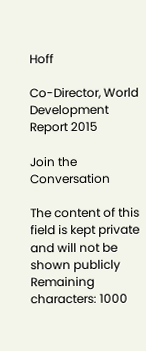Hoff

Co-Director, World Development Report 2015

Join the Conversation

The content of this field is kept private and will not be shown publicly
Remaining characters: 1000